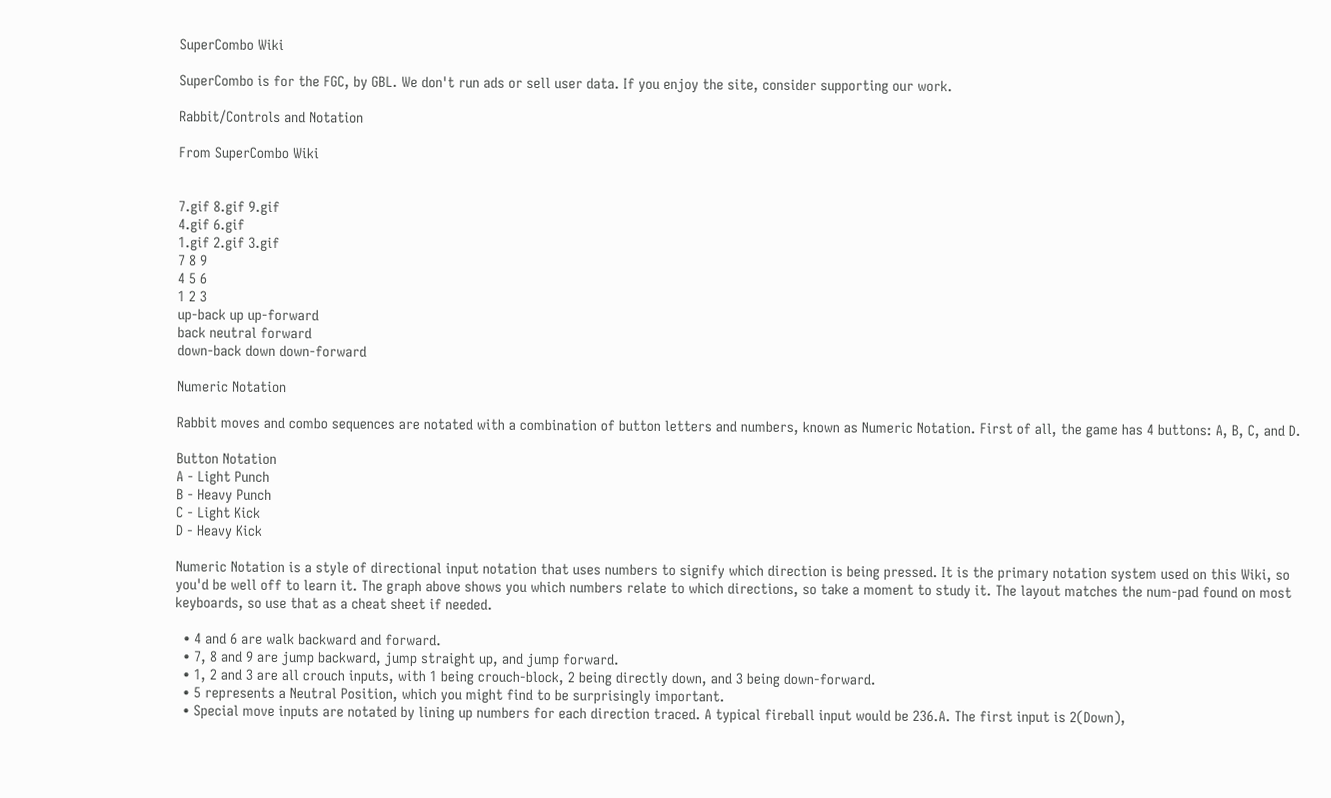SuperCombo Wiki

SuperCombo is for the FGC, by GBL. We don't run ads or sell user data. If you enjoy the site, consider supporting our work.

Rabbit/Controls and Notation

From SuperCombo Wiki


7.gif 8.gif 9.gif
4.gif 6.gif
1.gif 2.gif 3.gif
7 8 9
4 5 6
1 2 3
up-back up up-forward
back neutral forward
down-back down down-forward

Numeric Notation

Rabbit moves and combo sequences are notated with a combination of button letters and numbers, known as Numeric Notation. First of all, the game has 4 buttons: A, B, C, and D.

Button Notation
A - Light Punch
B - Heavy Punch
C - Light Kick
D - Heavy Kick

Numeric Notation is a style of directional input notation that uses numbers to signify which direction is being pressed. It is the primary notation system used on this Wiki, so you'd be well off to learn it. The graph above shows you which numbers relate to which directions, so take a moment to study it. The layout matches the num-pad found on most keyboards, so use that as a cheat sheet if needed.

  • 4 and 6 are walk backward and forward.
  • 7, 8 and 9 are jump backward, jump straight up, and jump forward.
  • 1, 2 and 3 are all crouch inputs, with 1 being crouch-block, 2 being directly down, and 3 being down-forward.
  • 5 represents a Neutral Position, which you might find to be surprisingly important.
  • Special move inputs are notated by lining up numbers for each direction traced. A typical fireball input would be 236.A. The first input is 2(Down),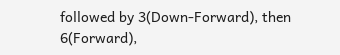followed by 3(Down-Forward), then 6(Forward),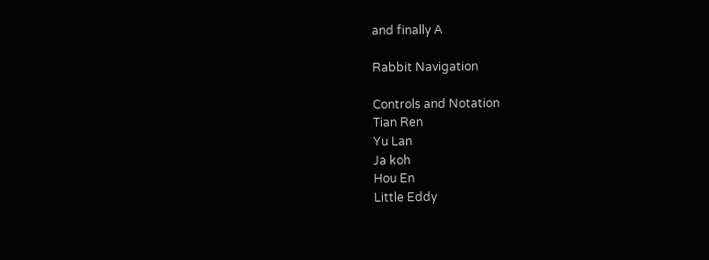and finally A

Rabbit Navigation

Controls and Notation
Tian Ren
Yu Lan
Ja koh
Hou En
Little Eddy